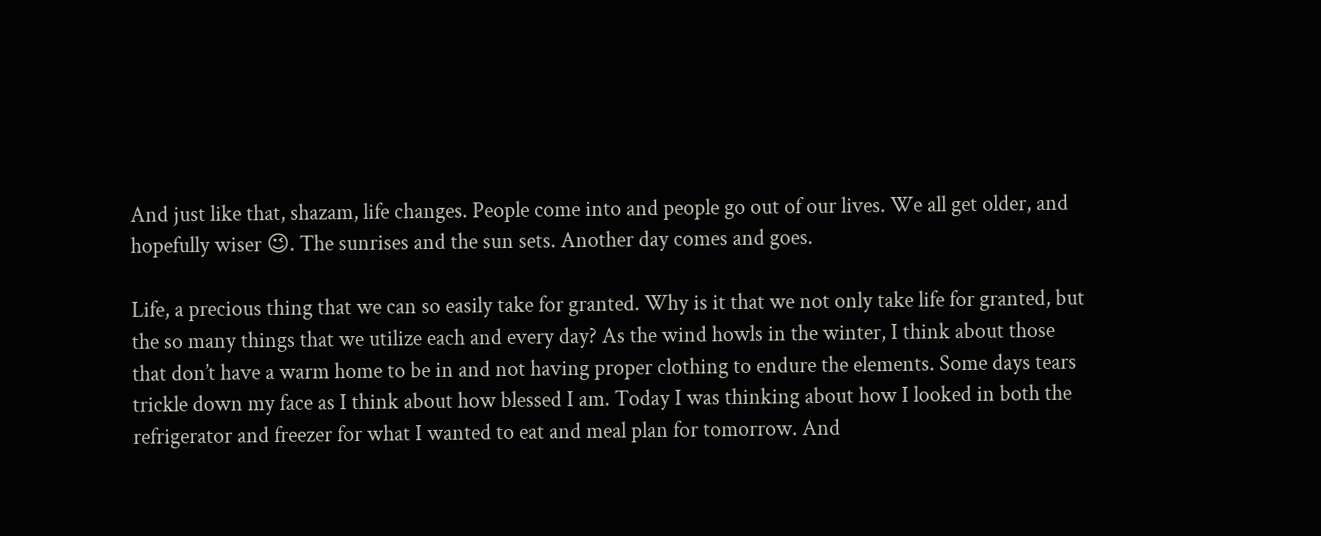And just like that, shazam, life changes. People come into and people go out of our lives. We all get older, and hopefully wiser 😉. The sunrises and the sun sets. Another day comes and goes.

Life, a precious thing that we can so easily take for granted. Why is it that we not only take life for granted, but the so many things that we utilize each and every day? As the wind howls in the winter, I think about those that don’t have a warm home to be in and not having proper clothing to endure the elements. Some days tears trickle down my face as I think about how blessed I am. Today I was thinking about how I looked in both the refrigerator and freezer for what I wanted to eat and meal plan for tomorrow. And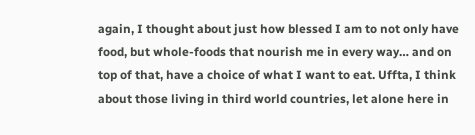again, I thought about just how blessed I am to not only have food, but whole-foods that nourish me in every way… and on top of that, have a choice of what I want to eat. Uffta, I think about those living in third world countries, let alone here in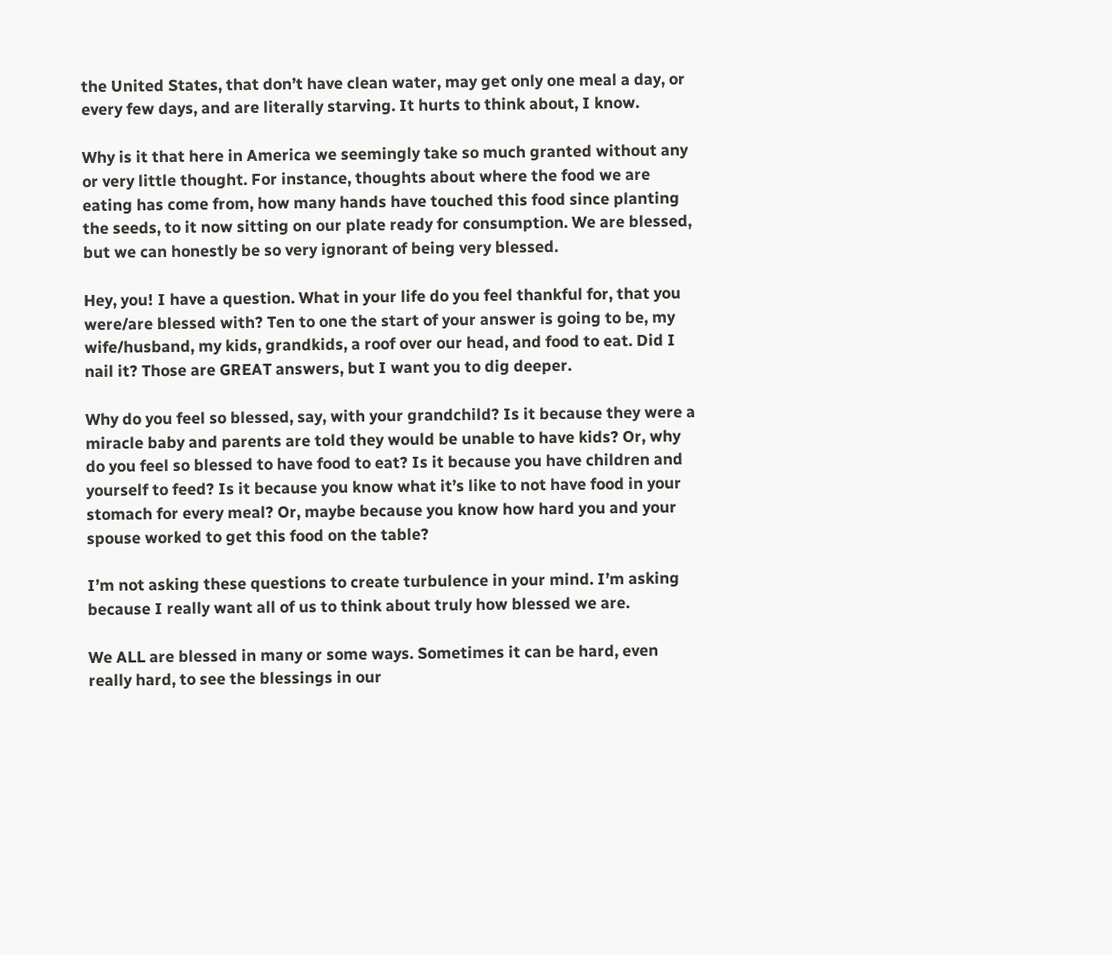the United States, that don’t have clean water, may get only one meal a day, or every few days, and are literally starving. It hurts to think about, I know.

Why is it that here in America we seemingly take so much granted without any or very little thought. For instance, thoughts about where the food we are eating has come from, how many hands have touched this food since planting the seeds, to it now sitting on our plate ready for consumption. We are blessed, but we can honestly be so very ignorant of being very blessed.

Hey, you! I have a question. What in your life do you feel thankful for, that you were/are blessed with? Ten to one the start of your answer is going to be, my wife/husband, my kids, grandkids, a roof over our head, and food to eat. Did I nail it? Those are GREAT answers, but I want you to dig deeper.

Why do you feel so blessed, say, with your grandchild? Is it because they were a miracle baby and parents are told they would be unable to have kids? Or, why do you feel so blessed to have food to eat? Is it because you have children and yourself to feed? Is it because you know what it’s like to not have food in your stomach for every meal? Or, maybe because you know how hard you and your spouse worked to get this food on the table?

I’m not asking these questions to create turbulence in your mind. I’m asking because I really want all of us to think about truly how blessed we are.

We ALL are blessed in many or some ways. Sometimes it can be hard, even really hard, to see the blessings in our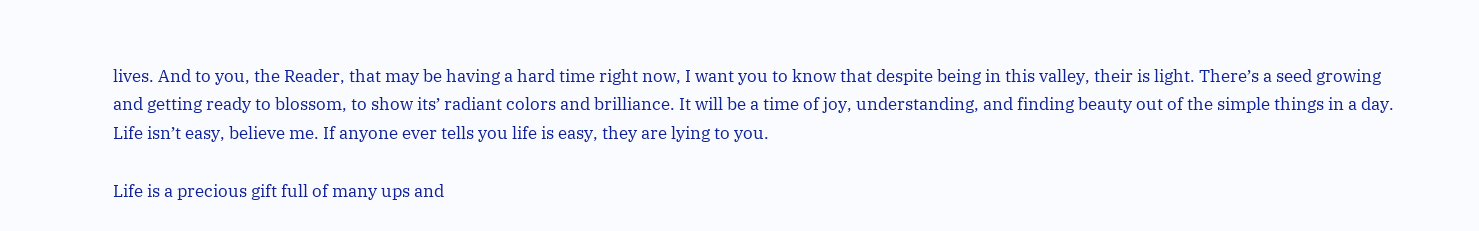lives. And to you, the Reader, that may be having a hard time right now, I want you to know that despite being in this valley, their is light. There’s a seed growing and getting ready to blossom, to show its’ radiant colors and brilliance. It will be a time of joy, understanding, and finding beauty out of the simple things in a day. Life isn’t easy, believe me. If anyone ever tells you life is easy, they are lying to you.

Life is a precious gift full of many ups and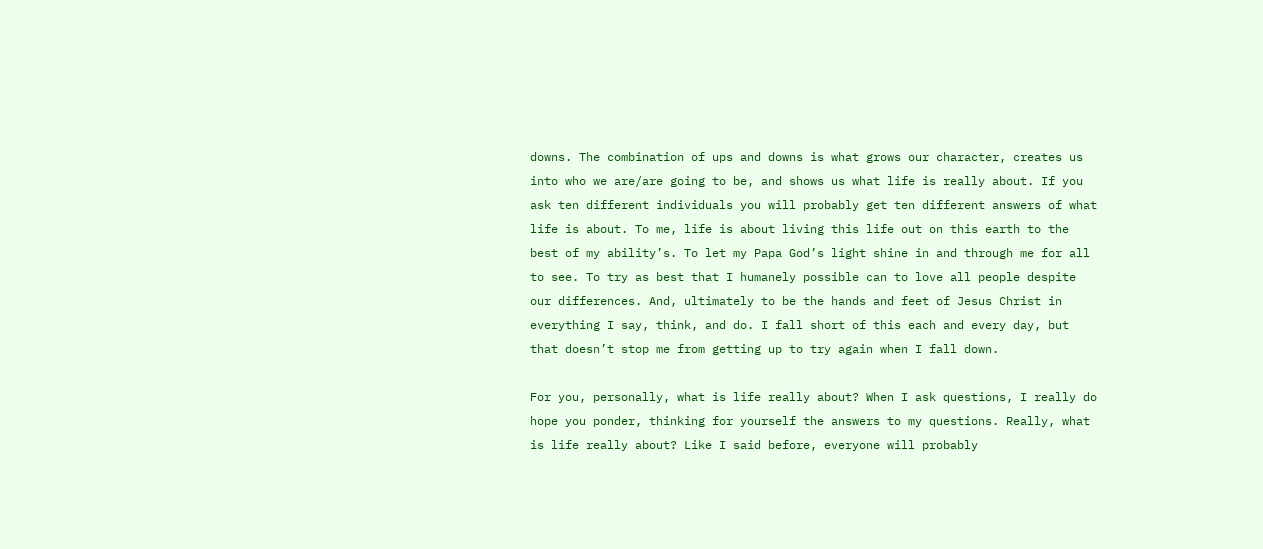downs. The combination of ups and downs is what grows our character, creates us into who we are/are going to be, and shows us what life is really about. If you ask ten different individuals you will probably get ten different answers of what life is about. To me, life is about living this life out on this earth to the best of my ability’s. To let my Papa God’s light shine in and through me for all to see. To try as best that I humanely possible can to love all people despite our differences. And, ultimately to be the hands and feet of Jesus Christ in everything I say, think, and do. I fall short of this each and every day, but that doesn’t stop me from getting up to try again when I fall down.

For you, personally, what is life really about? When I ask questions, I really do hope you ponder, thinking for yourself the answers to my questions. Really, what is life really about? Like I said before, everyone will probably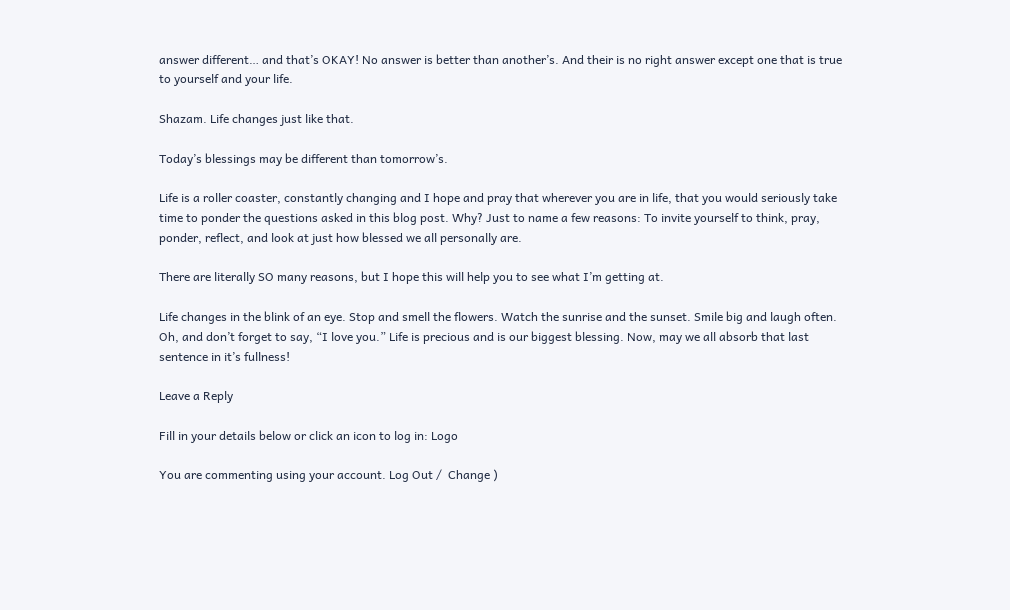answer different… and that’s OKAY! No answer is better than another’s. And their is no right answer except one that is true to yourself and your life.

Shazam. Life changes just like that.

Today’s blessings may be different than tomorrow’s.

Life is a roller coaster, constantly changing and I hope and pray that wherever you are in life, that you would seriously take time to ponder the questions asked in this blog post. Why? Just to name a few reasons: To invite yourself to think, pray, ponder, reflect, and look at just how blessed we all personally are.

There are literally SO many reasons, but I hope this will help you to see what I’m getting at.

Life changes in the blink of an eye. Stop and smell the flowers. Watch the sunrise and the sunset. Smile big and laugh often. Oh, and don’t forget to say, “I love you.” Life is precious and is our biggest blessing. Now, may we all absorb that last sentence in it’s fullness!

Leave a Reply

Fill in your details below or click an icon to log in: Logo

You are commenting using your account. Log Out /  Change )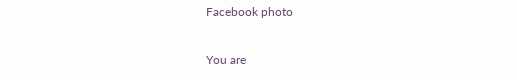Facebook photo

You are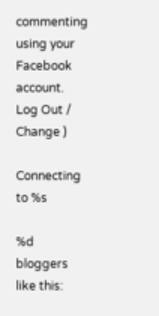commenting using your Facebook account. Log Out /  Change )

Connecting to %s

%d bloggers like this: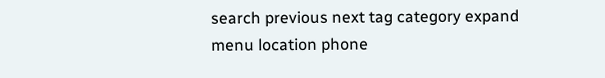search previous next tag category expand menu location phone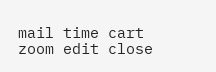mail time cart zoom edit close